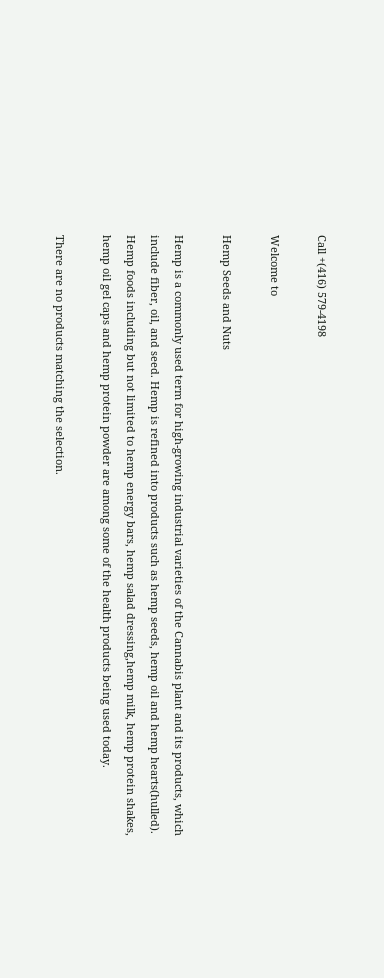Call +(416) 579-4198

Welcome to

Hemp Seeds and Nuts

Hemp is a commonly used term for high-growing industrial varieties of the Cannabis plant and its products, which include fiber, oil, and seed. Hemp is refined into products such as hemp seeds, hemp oil and hemp hearts(hulled). Hemp foods including but not limited to hemp energy bars, hemp salad dressing,hemp milk, hemp protein shakes, hemp oil gel caps and hemp protein powder are among some of the health products being used today.

There are no products matching the selection.